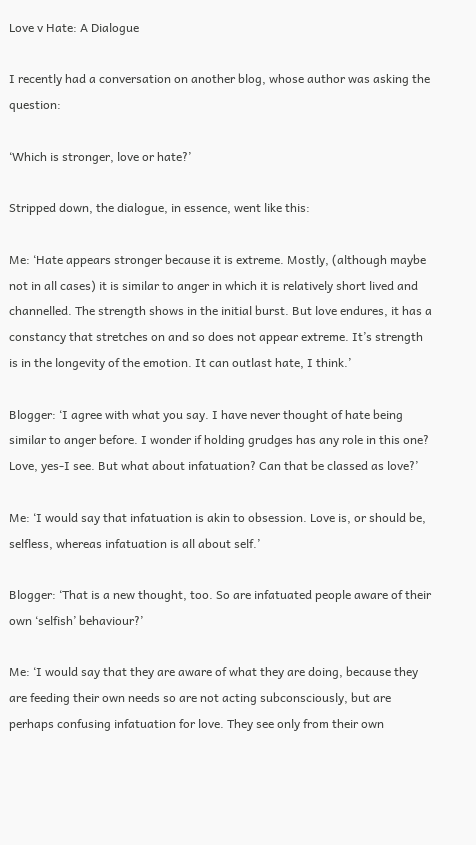Love v Hate: A Dialogue

I recently had a conversation on another blog, whose author was asking the question:

‘Which is stronger, love or hate?’

Stripped down, the dialogue, in essence, went like this:

Me: ‘Hate appears stronger because it is extreme. Mostly, (although maybe not in all cases) it is similar to anger in which it is relatively short lived and channelled. The strength shows in the initial burst. But love endures, it has a constancy that stretches on and so does not appear extreme. It’s strength is in the longevity of the emotion. It can outlast hate, I think.’

Blogger: ‘I agree with what you say. I have never thought of hate being similar to anger before. I wonder if holding grudges has any role in this one? Love, yes-I see. But what about infatuation? Can that be classed as love?’

Me: ‘I would say that infatuation is akin to obsession. Love is, or should be, selfless, whereas infatuation is all about self.’

Blogger: ‘That is a new thought, too. So are infatuated people aware of their own ‘selfish’ behaviour?’

Me: ‘I would say that they are aware of what they are doing, because they are feeding their own needs so are not acting subconsciously, but are perhaps confusing infatuation for love. They see only from their own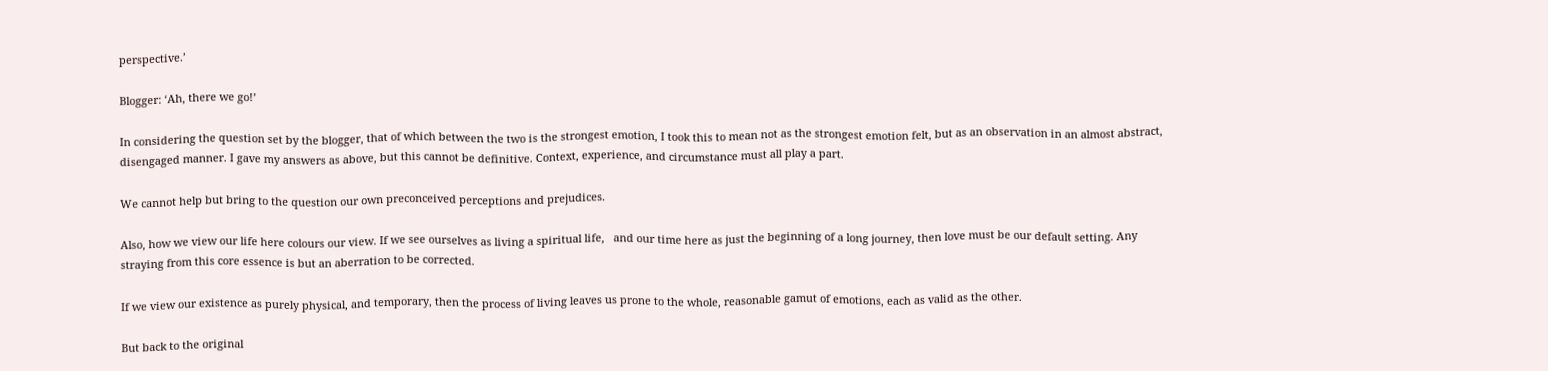perspective.’

Blogger: ‘Ah, there we go!’

In considering the question set by the blogger, that of which between the two is the strongest emotion, I took this to mean not as the strongest emotion felt, but as an observation in an almost abstract, disengaged manner. I gave my answers as above, but this cannot be definitive. Context, experience, and circumstance must all play a part.

We cannot help but bring to the question our own preconceived perceptions and prejudices.

Also, how we view our life here colours our view. If we see ourselves as living a spiritual life,   and our time here as just the beginning of a long journey, then love must be our default setting. Any straying from this core essence is but an aberration to be corrected.

If we view our existence as purely physical, and temporary, then the process of living leaves us prone to the whole, reasonable gamut of emotions, each as valid as the other.

But back to the original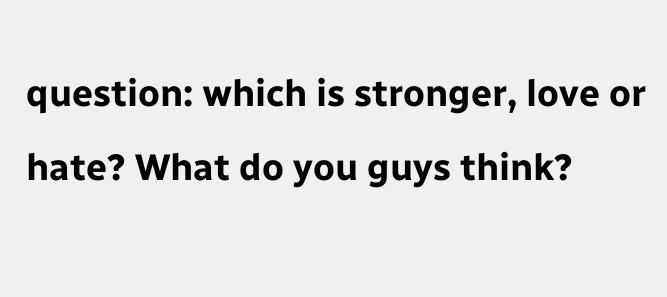question: which is stronger, love or hate? What do you guys think?